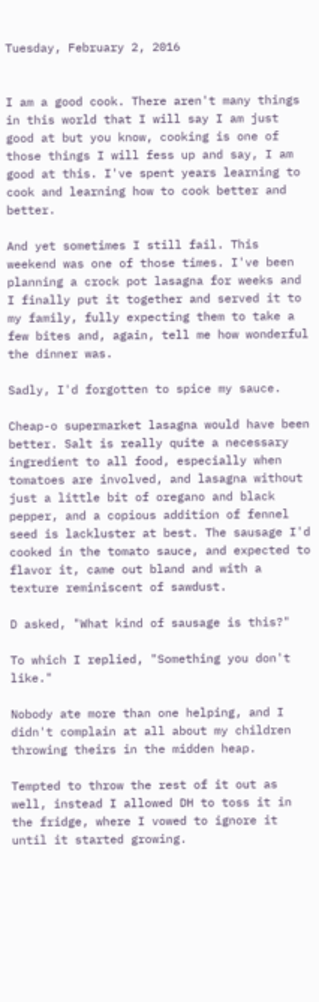Tuesday, February 2, 2016


I am a good cook. There aren't many things in this world that I will say I am just good at but you know, cooking is one of those things I will fess up and say, I am good at this. I've spent years learning to cook and learning how to cook better and better.

And yet sometimes I still fail. This weekend was one of those times. I've been planning a crock pot lasagna for weeks and I finally put it together and served it to my family, fully expecting them to take a few bites and, again, tell me how wonderful the dinner was.

Sadly, I'd forgotten to spice my sauce.

Cheap-o supermarket lasagna would have been better. Salt is really quite a necessary ingredient to all food, especially when tomatoes are involved, and lasagna without just a little bit of oregano and black pepper, and a copious addition of fennel seed is lackluster at best. The sausage I'd cooked in the tomato sauce, and expected to flavor it, came out bland and with a texture reminiscent of sawdust.

D asked, "What kind of sausage is this?"

To which I replied, "Something you don't like."

Nobody ate more than one helping, and I didn't complain at all about my children throwing theirs in the midden heap.

Tempted to throw the rest of it out as well, instead I allowed DH to toss it in the fridge, where I vowed to ignore it until it started growing.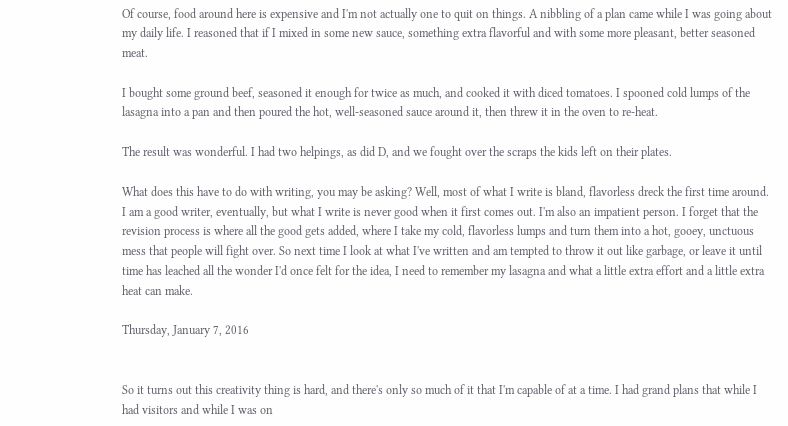Of course, food around here is expensive and I'm not actually one to quit on things. A nibbling of a plan came while I was going about my daily life. I reasoned that if I mixed in some new sauce, something extra flavorful and with some more pleasant, better seasoned meat.

I bought some ground beef, seasoned it enough for twice as much, and cooked it with diced tomatoes. I spooned cold lumps of the lasagna into a pan and then poured the hot, well-seasoned sauce around it, then threw it in the oven to re-heat.

The result was wonderful. I had two helpings, as did D, and we fought over the scraps the kids left on their plates.

What does this have to do with writing, you may be asking? Well, most of what I write is bland, flavorless dreck the first time around. I am a good writer, eventually, but what I write is never good when it first comes out. I'm also an impatient person. I forget that the revision process is where all the good gets added, where I take my cold, flavorless lumps and turn them into a hot, gooey, unctuous mess that people will fight over. So next time I look at what I've written and am tempted to throw it out like garbage, or leave it until time has leached all the wonder I'd once felt for the idea, I need to remember my lasagna and what a little extra effort and a little extra heat can make.

Thursday, January 7, 2016


So it turns out this creativity thing is hard, and there's only so much of it that I'm capable of at a time. I had grand plans that while I had visitors and while I was on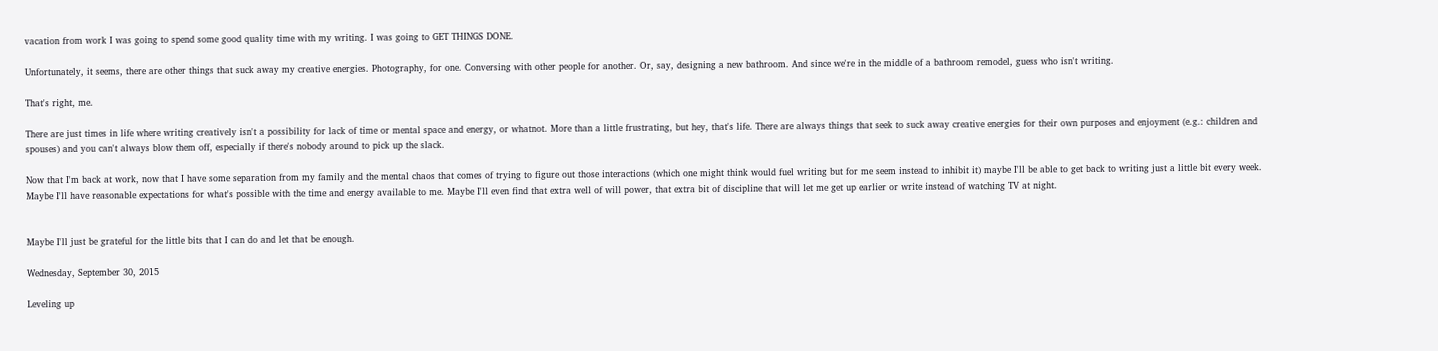vacation from work I was going to spend some good quality time with my writing. I was going to GET THINGS DONE.

Unfortunately, it seems, there are other things that suck away my creative energies. Photography, for one. Conversing with other people for another. Or, say, designing a new bathroom. And since we're in the middle of a bathroom remodel, guess who isn't writing.

That's right, me.

There are just times in life where writing creatively isn't a possibility for lack of time or mental space and energy, or whatnot. More than a little frustrating, but hey, that's life. There are always things that seek to suck away creative energies for their own purposes and enjoyment (e.g.: children and spouses) and you can't always blow them off, especially if there's nobody around to pick up the slack.

Now that I'm back at work, now that I have some separation from my family and the mental chaos that comes of trying to figure out those interactions (which one might think would fuel writing but for me seem instead to inhibit it) maybe I'll be able to get back to writing just a little bit every week. Maybe I'll have reasonable expectations for what's possible with the time and energy available to me. Maybe I'll even find that extra well of will power, that extra bit of discipline that will let me get up earlier or write instead of watching TV at night.


Maybe I'll just be grateful for the little bits that I can do and let that be enough.

Wednesday, September 30, 2015

Leveling up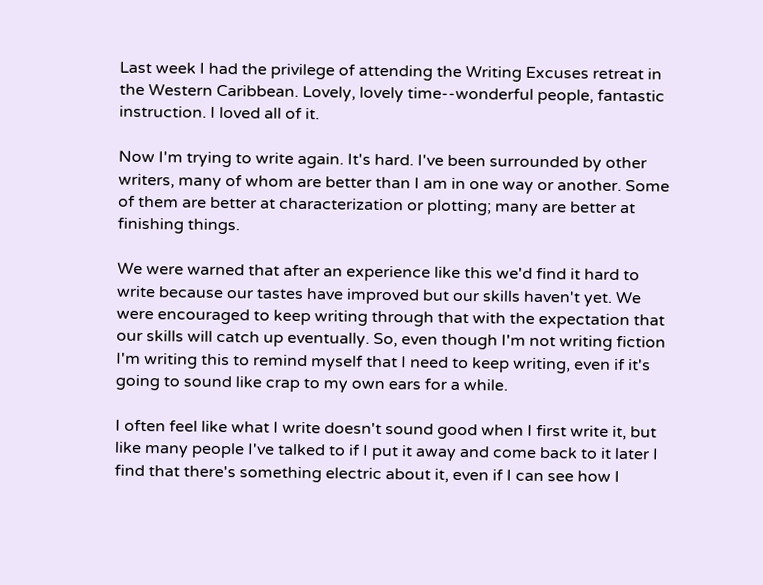Last week I had the privilege of attending the Writing Excuses retreat in the Western Caribbean. Lovely, lovely time--wonderful people, fantastic instruction. I loved all of it.

Now I'm trying to write again. It's hard. I've been surrounded by other writers, many of whom are better than I am in one way or another. Some of them are better at characterization or plotting; many are better at finishing things.

We were warned that after an experience like this we'd find it hard to write because our tastes have improved but our skills haven't yet. We were encouraged to keep writing through that with the expectation that our skills will catch up eventually. So, even though I'm not writing fiction I'm writing this to remind myself that I need to keep writing, even if it's going to sound like crap to my own ears for a while.

I often feel like what I write doesn't sound good when I first write it, but like many people I've talked to if I put it away and come back to it later I find that there's something electric about it, even if I can see how I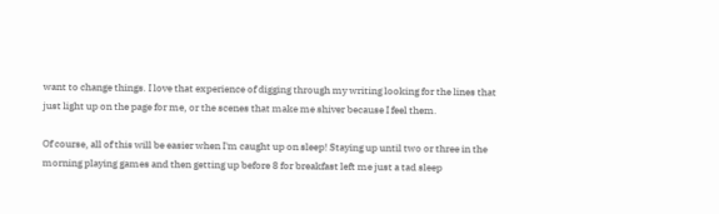want to change things. I love that experience of digging through my writing looking for the lines that just light up on the page for me, or the scenes that make me shiver because I feel them.

Of course, all of this will be easier when I'm caught up on sleep! Staying up until two or three in the morning playing games and then getting up before 8 for breakfast left me just a tad sleep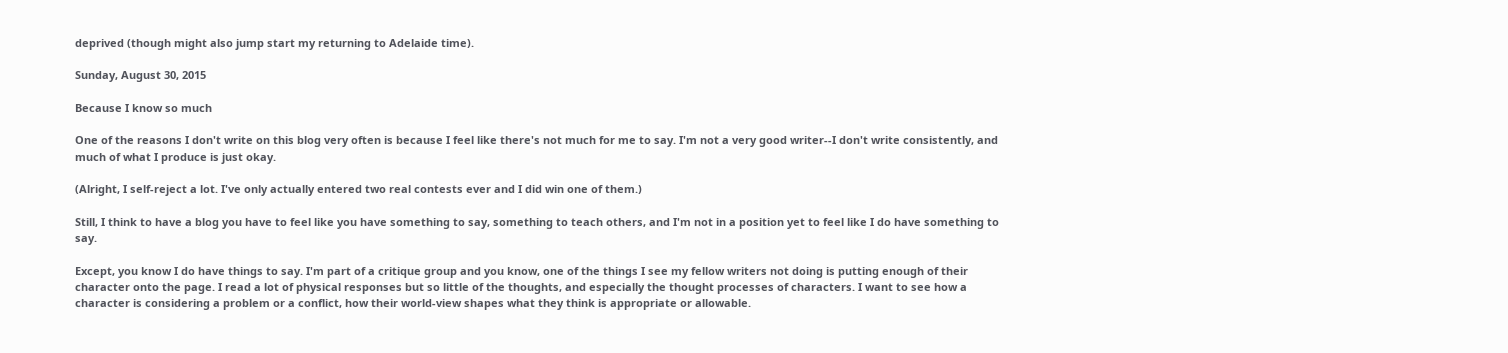deprived (though might also jump start my returning to Adelaide time).

Sunday, August 30, 2015

Because I know so much

One of the reasons I don't write on this blog very often is because I feel like there's not much for me to say. I'm not a very good writer--I don't write consistently, and much of what I produce is just okay.

(Alright, I self-reject a lot. I've only actually entered two real contests ever and I did win one of them.)

Still, I think to have a blog you have to feel like you have something to say, something to teach others, and I'm not in a position yet to feel like I do have something to say.

Except, you know I do have things to say. I'm part of a critique group and you know, one of the things I see my fellow writers not doing is putting enough of their character onto the page. I read a lot of physical responses but so little of the thoughts, and especially the thought processes of characters. I want to see how a character is considering a problem or a conflict, how their world-view shapes what they think is appropriate or allowable.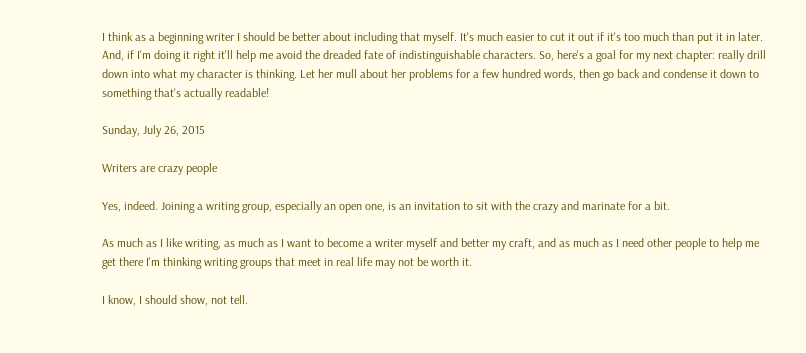I think as a beginning writer I should be better about including that myself. It's much easier to cut it out if it's too much than put it in later. And, if I'm doing it right it'll help me avoid the dreaded fate of indistinguishable characters. So, here's a goal for my next chapter: really drill down into what my character is thinking. Let her mull about her problems for a few hundred words, then go back and condense it down to something that's actually readable!

Sunday, July 26, 2015

Writers are crazy people

Yes, indeed. Joining a writing group, especially an open one, is an invitation to sit with the crazy and marinate for a bit.

As much as I like writing, as much as I want to become a writer myself and better my craft, and as much as I need other people to help me get there I'm thinking writing groups that meet in real life may not be worth it.

I know, I should show, not tell.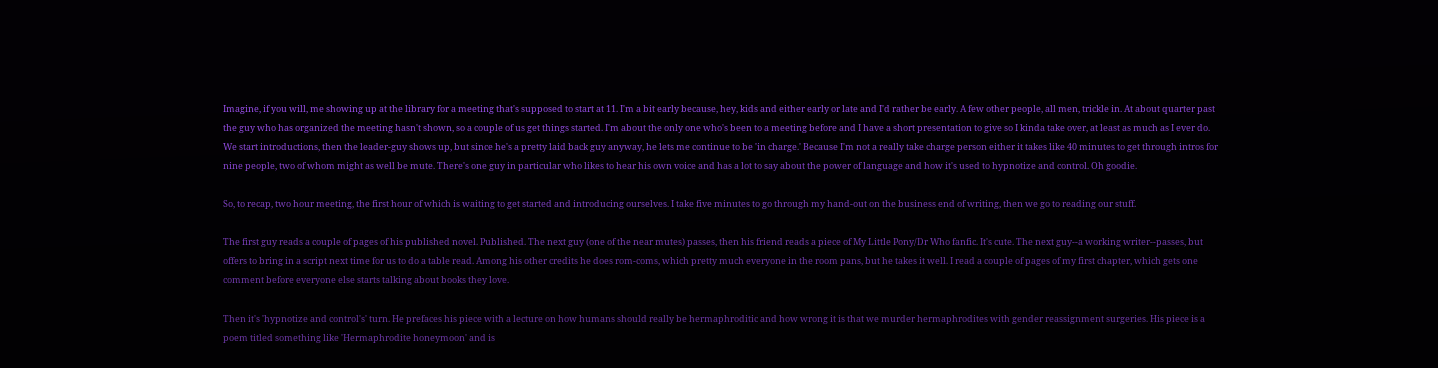Imagine, if you will, me showing up at the library for a meeting that's supposed to start at 11. I'm a bit early because, hey, kids and either early or late and I'd rather be early. A few other people, all men, trickle in. At about quarter past the guy who has organized the meeting hasn't shown, so a couple of us get things started. I'm about the only one who's been to a meeting before and I have a short presentation to give so I kinda take over, at least as much as I ever do. We start introductions, then the leader-guy shows up, but since he's a pretty laid back guy anyway, he lets me continue to be 'in charge.' Because I'm not a really take charge person either it takes like 40 minutes to get through intros for nine people, two of whom might as well be mute. There's one guy in particular who likes to hear his own voice and has a lot to say about the power of language and how it's used to hypnotize and control. Oh goodie.

So, to recap, two hour meeting, the first hour of which is waiting to get started and introducing ourselves. I take five minutes to go through my hand-out on the business end of writing, then we go to reading our stuff.

The first guy reads a couple of pages of his published novel. Published. The next guy (one of the near mutes) passes, then his friend reads a piece of My Little Pony/Dr Who fanfic. It's cute. The next guy--a working writer--passes, but offers to bring in a script next time for us to do a table read. Among his other credits he does rom-coms, which pretty much everyone in the room pans, but he takes it well. I read a couple of pages of my first chapter, which gets one comment before everyone else starts talking about books they love.

Then it's 'hypnotize and control's' turn. He prefaces his piece with a lecture on how humans should really be hermaphroditic and how wrong it is that we murder hermaphrodites with gender reassignment surgeries. His piece is a poem titled something like 'Hermaphrodite honeymoon' and is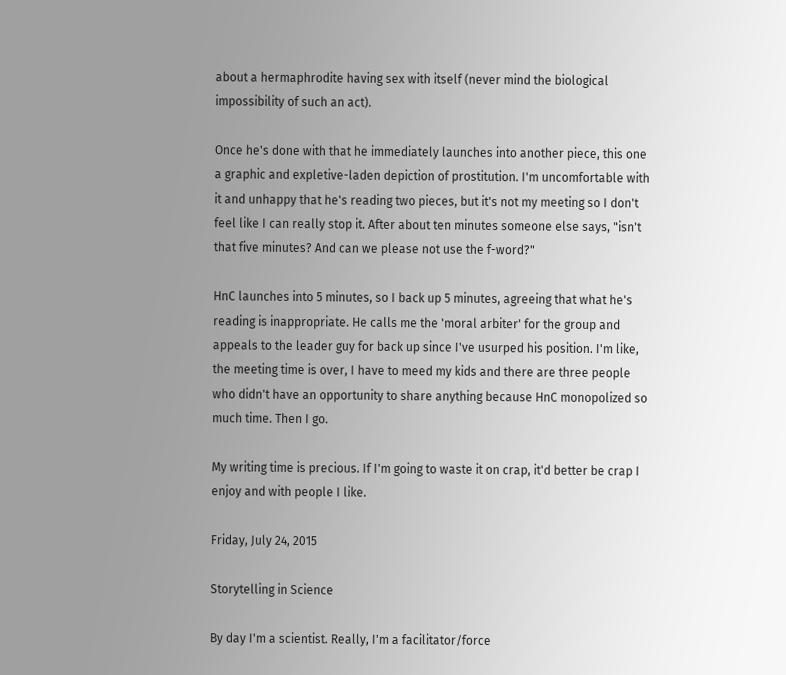about a hermaphrodite having sex with itself (never mind the biological impossibility of such an act).

Once he's done with that he immediately launches into another piece, this one a graphic and expletive-laden depiction of prostitution. I'm uncomfortable with it and unhappy that he's reading two pieces, but it's not my meeting so I don't feel like I can really stop it. After about ten minutes someone else says, "isn't that five minutes? And can we please not use the f-word?"

HnC launches into 5 minutes, so I back up 5 minutes, agreeing that what he's reading is inappropriate. He calls me the 'moral arbiter' for the group and appeals to the leader guy for back up since I've usurped his position. I'm like, the meeting time is over, I have to meed my kids and there are three people who didn't have an opportunity to share anything because HnC monopolized so much time. Then I go.

My writing time is precious. If I'm going to waste it on crap, it'd better be crap I enjoy and with people I like.

Friday, July 24, 2015

Storytelling in Science

By day I'm a scientist. Really, I'm a facilitator/force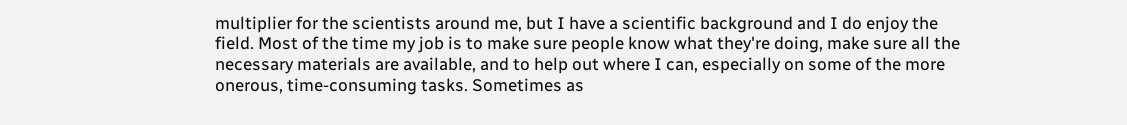multiplier for the scientists around me, but I have a scientific background and I do enjoy the field. Most of the time my job is to make sure people know what they're doing, make sure all the necessary materials are available, and to help out where I can, especially on some of the more onerous, time-consuming tasks. Sometimes as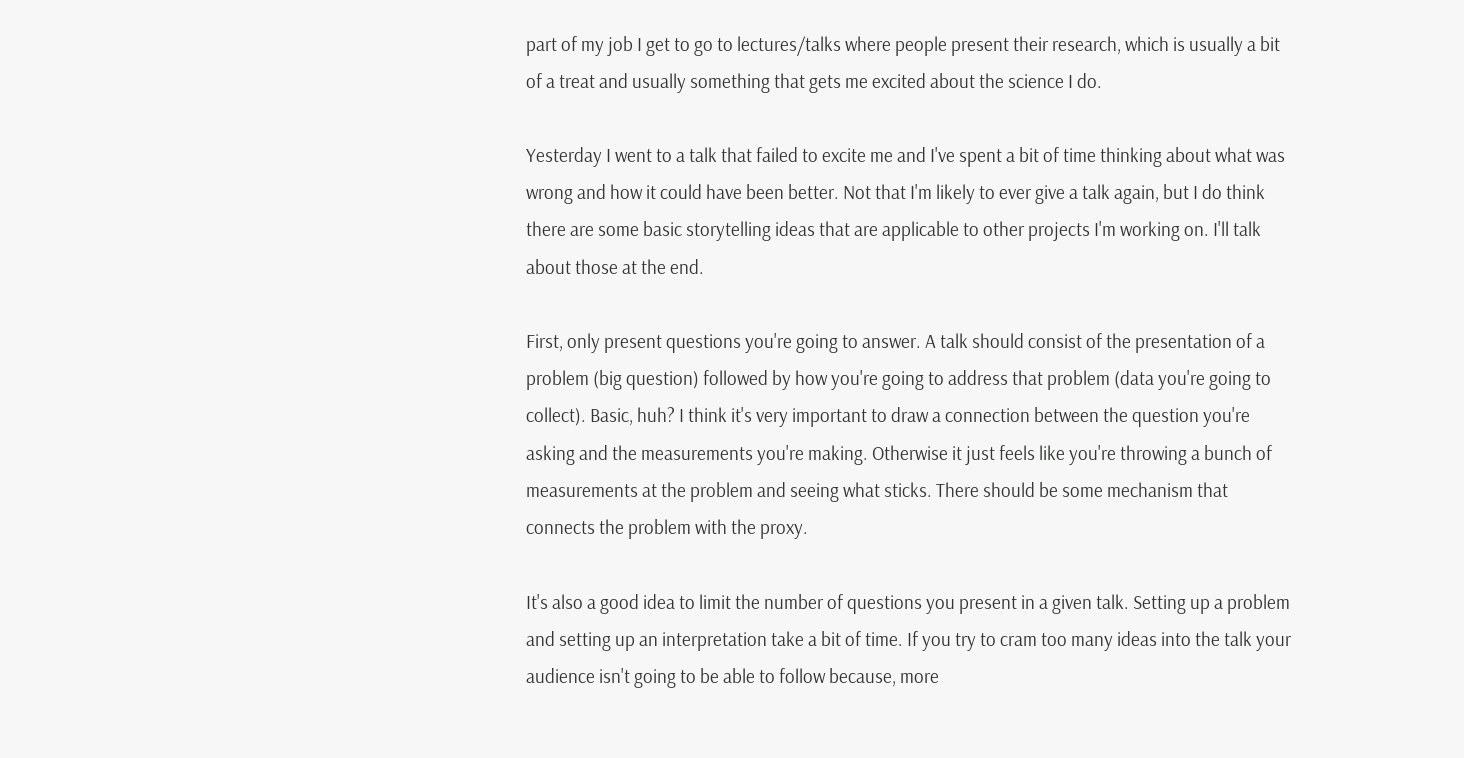part of my job I get to go to lectures/talks where people present their research, which is usually a bit of a treat and usually something that gets me excited about the science I do.

Yesterday I went to a talk that failed to excite me and I've spent a bit of time thinking about what was wrong and how it could have been better. Not that I'm likely to ever give a talk again, but I do think there are some basic storytelling ideas that are applicable to other projects I'm working on. I'll talk about those at the end.

First, only present questions you're going to answer. A talk should consist of the presentation of a problem (big question) followed by how you're going to address that problem (data you're going to collect). Basic, huh? I think it's very important to draw a connection between the question you're asking and the measurements you're making. Otherwise it just feels like you're throwing a bunch of measurements at the problem and seeing what sticks. There should be some mechanism that connects the problem with the proxy.

It's also a good idea to limit the number of questions you present in a given talk. Setting up a problem and setting up an interpretation take a bit of time. If you try to cram too many ideas into the talk your audience isn't going to be able to follow because, more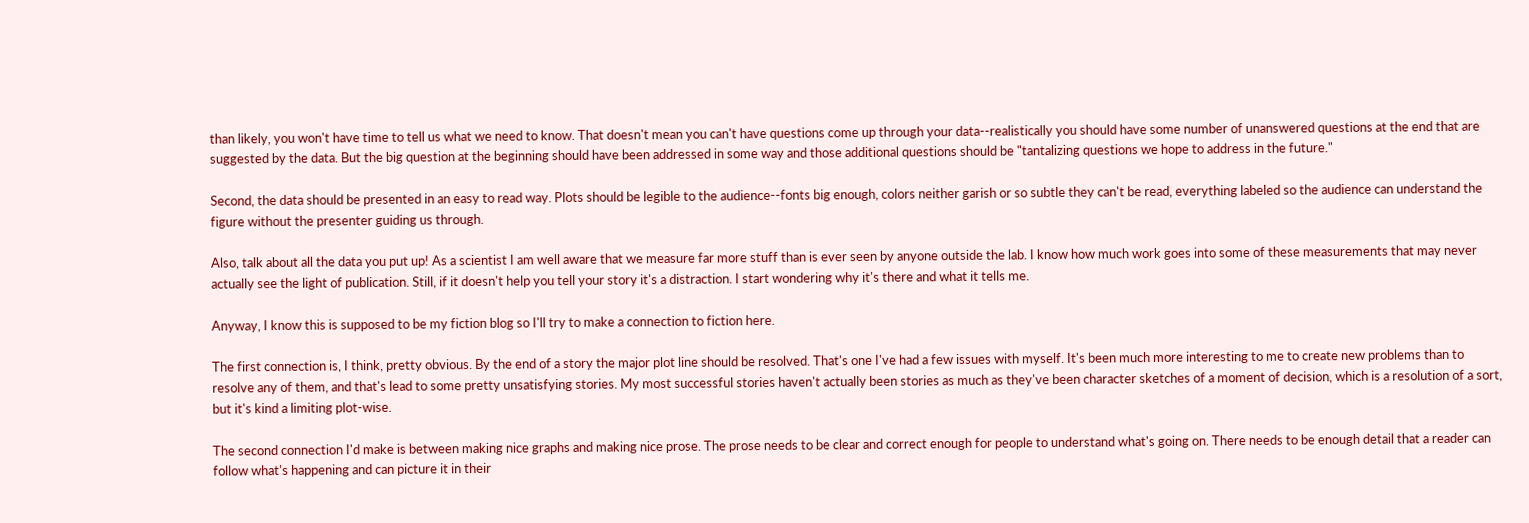than likely, you won't have time to tell us what we need to know. That doesn't mean you can't have questions come up through your data--realistically you should have some number of unanswered questions at the end that are suggested by the data. But the big question at the beginning should have been addressed in some way and those additional questions should be "tantalizing questions we hope to address in the future."

Second, the data should be presented in an easy to read way. Plots should be legible to the audience--fonts big enough, colors neither garish or so subtle they can't be read, everything labeled so the audience can understand the figure without the presenter guiding us through.

Also, talk about all the data you put up! As a scientist I am well aware that we measure far more stuff than is ever seen by anyone outside the lab. I know how much work goes into some of these measurements that may never actually see the light of publication. Still, if it doesn't help you tell your story it's a distraction. I start wondering why it's there and what it tells me.

Anyway, I know this is supposed to be my fiction blog so I'll try to make a connection to fiction here.

The first connection is, I think, pretty obvious. By the end of a story the major plot line should be resolved. That's one I've had a few issues with myself. It's been much more interesting to me to create new problems than to resolve any of them, and that's lead to some pretty unsatisfying stories. My most successful stories haven't actually been stories as much as they've been character sketches of a moment of decision, which is a resolution of a sort, but it's kind a limiting plot-wise.

The second connection I'd make is between making nice graphs and making nice prose. The prose needs to be clear and correct enough for people to understand what's going on. There needs to be enough detail that a reader can follow what's happening and can picture it in their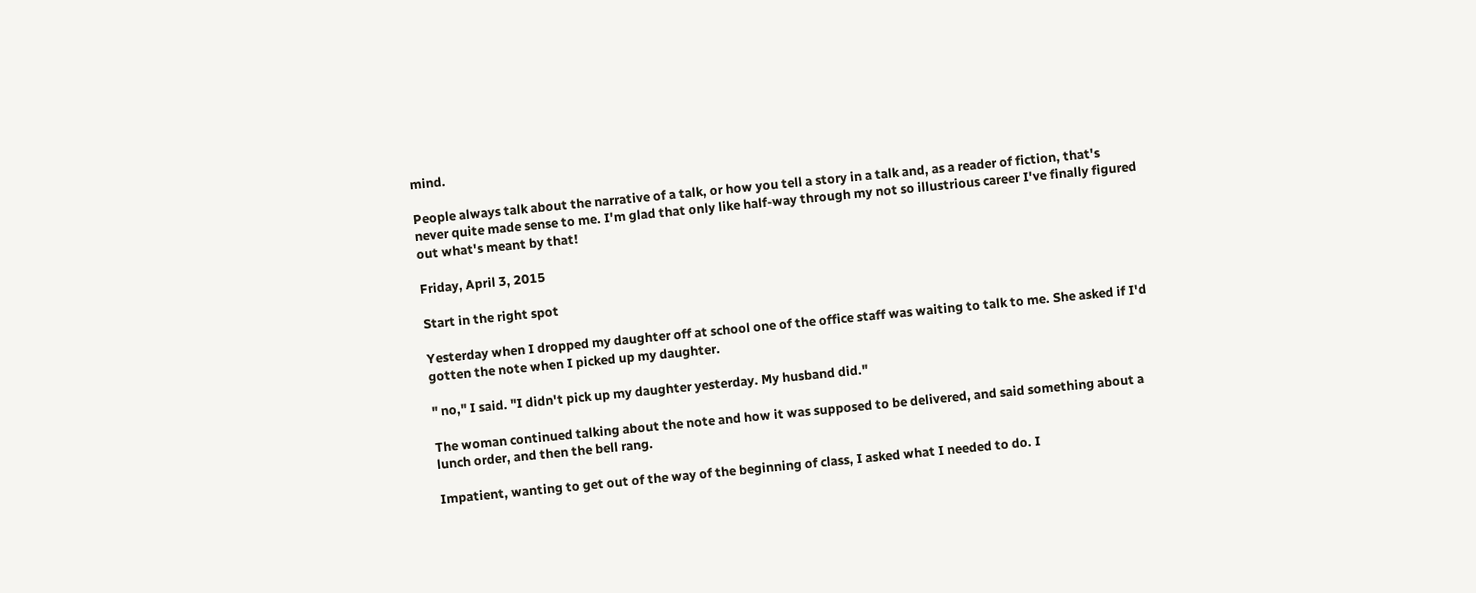mind.

People always talk about the narrative of a talk, or how you tell a story in a talk and, as a reader of fiction, that's never quite made sense to me. I'm glad that only like half-way through my not so illustrious career I've finally figured out what's meant by that!

Friday, April 3, 2015

Start in the right spot

Yesterday when I dropped my daughter off at school one of the office staff was waiting to talk to me. She asked if I'd gotten the note when I picked up my daughter.

" no," I said. "I didn't pick up my daughter yesterday. My husband did."

The woman continued talking about the note and how it was supposed to be delivered, and said something about a lunch order, and then the bell rang.

Impatient, wanting to get out of the way of the beginning of class, I asked what I needed to do. I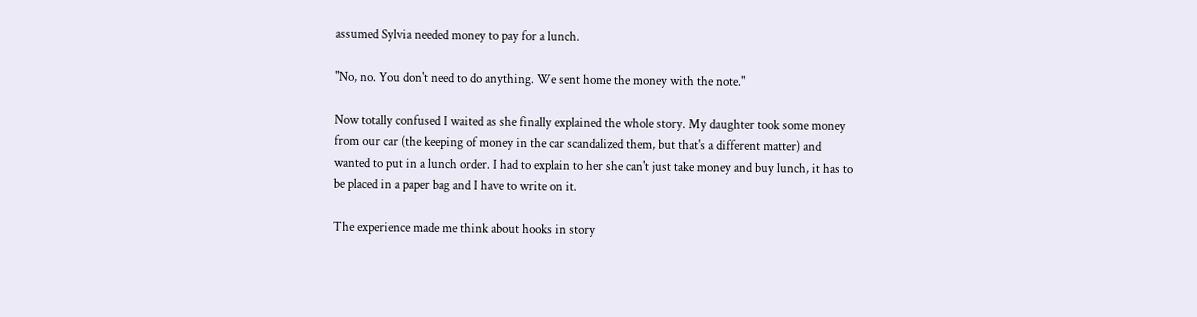assumed Sylvia needed money to pay for a lunch.

"No, no. You don't need to do anything. We sent home the money with the note."

Now totally confused I waited as she finally explained the whole story. My daughter took some money from our car (the keeping of money in the car scandalized them, but that's a different matter) and wanted to put in a lunch order. I had to explain to her she can't just take money and buy lunch, it has to be placed in a paper bag and I have to write on it.

The experience made me think about hooks in story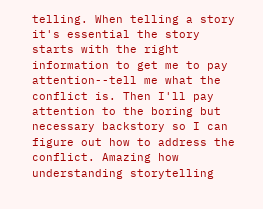telling. When telling a story it's essential the story starts with the right information to get me to pay attention--tell me what the conflict is. Then I'll pay attention to the boring but necessary backstory so I can figure out how to address the conflict. Amazing how understanding storytelling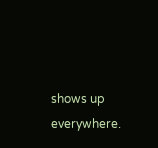shows up everywhere.